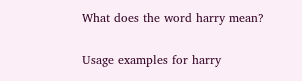What does the word harry mean?

Usage examples for harry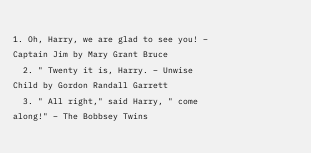1. Oh, Harry, we are glad to see you! – Captain Jim by Mary Grant Bruce
  2. " Twenty it is, Harry. – Unwise Child by Gordon Randall Garrett
  3. " All right," said Harry, " come along!" – The Bobbsey Twins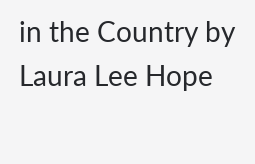in the Country by Laura Lee Hope